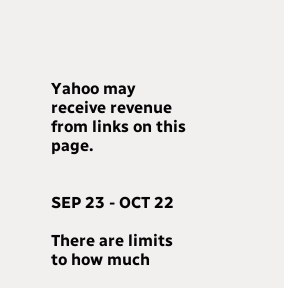Yahoo may receive revenue from links on this page.


SEP 23 - OCT 22

There are limits to how much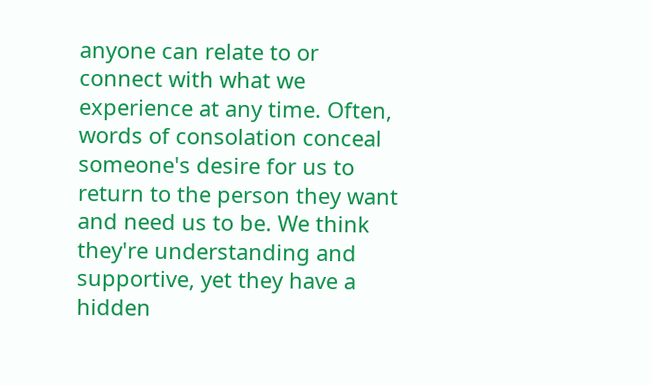anyone can relate to or connect with what we experience at any time. Often, words of consolation conceal someone's desire for us to return to the person they want and need us to be. We think they're understanding and supportive, yet they have a hidden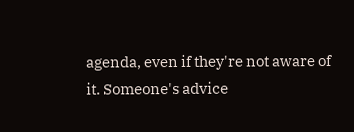agenda, even if they're not aware of it. Someone's advice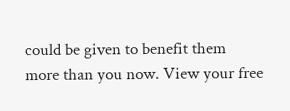could be given to benefit them more than you now. View your free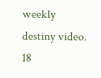weekly destiny video.
18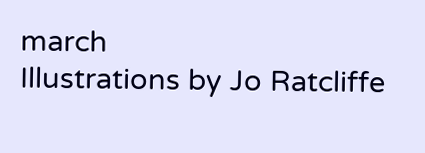march
Illustrations by Jo Ratcliffe